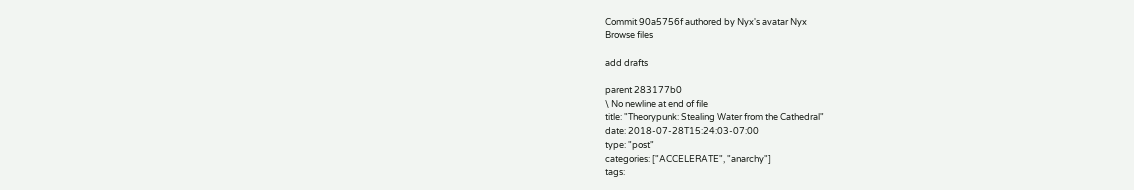Commit 90a5756f authored by Nyx's avatar Nyx
Browse files

add drafts

parent 283177b0
\ No newline at end of file
title: "Theorypunk: Stealing Water from the Cathedral"
date: 2018-07-28T15:24:03-07:00
type: "post"
categories: ["ACCELERATE", "anarchy"]
tags: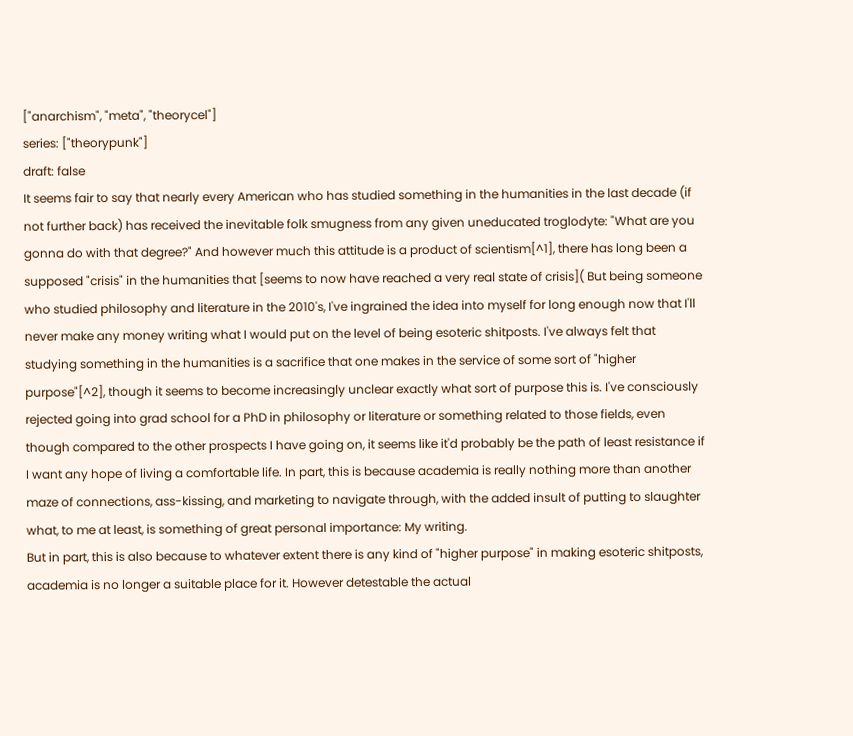["anarchism", "meta", "theorycel"]
series: ["theorypunk"]
draft: false
It seems fair to say that nearly every American who has studied something in the humanities in the last decade (if not further back) has received the inevitable folk smugness from any given uneducated troglodyte: "What are you gonna do with that degree?" And however much this attitude is a product of scientism[^1], there has long been a supposed "crisis" in the humanities that [seems to now have reached a very real state of crisis]( But being someone who studied philosophy and literature in the 2010's, I've ingrained the idea into myself for long enough now that I'll never make any money writing what I would put on the level of being esoteric shitposts. I've always felt that studying something in the humanities is a sacrifice that one makes in the service of some sort of "higher purpose"[^2], though it seems to become increasingly unclear exactly what sort of purpose this is. I've consciously rejected going into grad school for a PhD in philosophy or literature or something related to those fields, even though compared to the other prospects I have going on, it seems like it'd probably be the path of least resistance if I want any hope of living a comfortable life. In part, this is because academia is really nothing more than another maze of connections, ass-kissing, and marketing to navigate through, with the added insult of putting to slaughter what, to me at least, is something of great personal importance: My writing.
But in part, this is also because to whatever extent there is any kind of "higher purpose" in making esoteric shitposts, academia is no longer a suitable place for it. However detestable the actual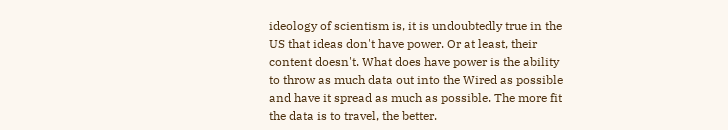ideology of scientism is, it is undoubtedly true in the US that ideas don't have power. Or at least, their content doesn't. What does have power is the ability to throw as much data out into the Wired as possible and have it spread as much as possible. The more fit the data is to travel, the better.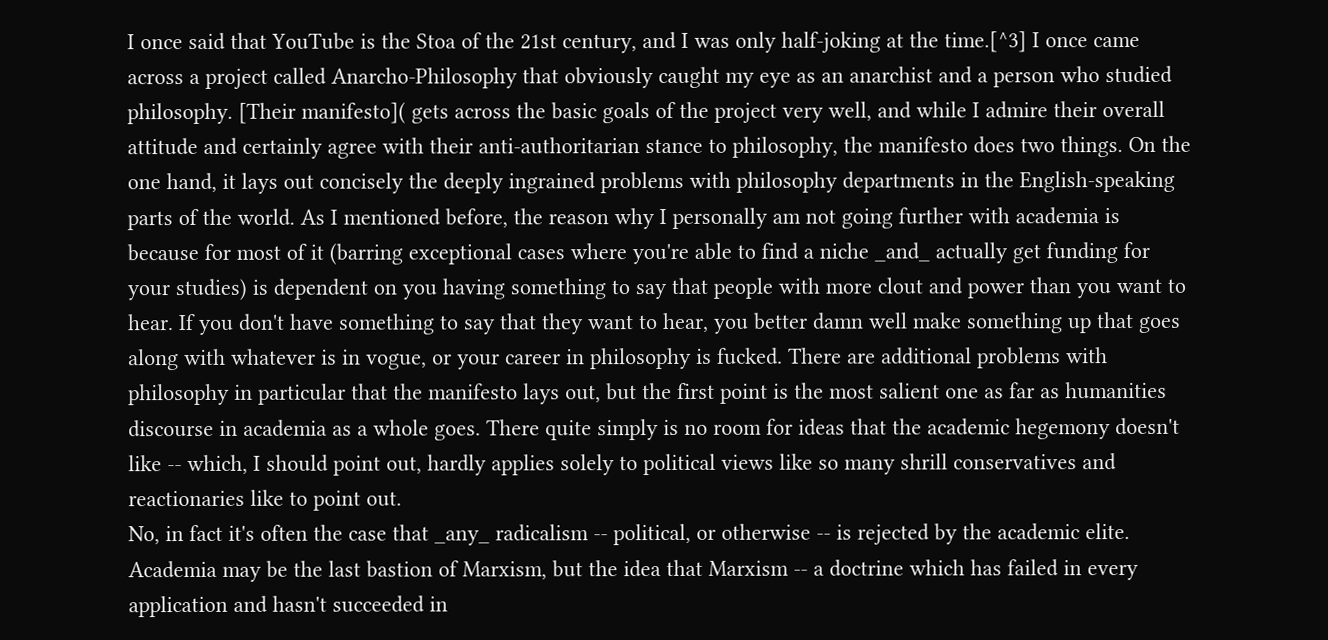I once said that YouTube is the Stoa of the 21st century, and I was only half-joking at the time.[^3] I once came across a project called Anarcho-Philosophy that obviously caught my eye as an anarchist and a person who studied philosophy. [Their manifesto]( gets across the basic goals of the project very well, and while I admire their overall attitude and certainly agree with their anti-authoritarian stance to philosophy, the manifesto does two things. On the one hand, it lays out concisely the deeply ingrained problems with philosophy departments in the English-speaking parts of the world. As I mentioned before, the reason why I personally am not going further with academia is because for most of it (barring exceptional cases where you're able to find a niche _and_ actually get funding for your studies) is dependent on you having something to say that people with more clout and power than you want to hear. If you don't have something to say that they want to hear, you better damn well make something up that goes along with whatever is in vogue, or your career in philosophy is fucked. There are additional problems with philosophy in particular that the manifesto lays out, but the first point is the most salient one as far as humanities discourse in academia as a whole goes. There quite simply is no room for ideas that the academic hegemony doesn't like -- which, I should point out, hardly applies solely to political views like so many shrill conservatives and reactionaries like to point out.
No, in fact it's often the case that _any_ radicalism -- political, or otherwise -- is rejected by the academic elite. Academia may be the last bastion of Marxism, but the idea that Marxism -- a doctrine which has failed in every application and hasn't succeeded in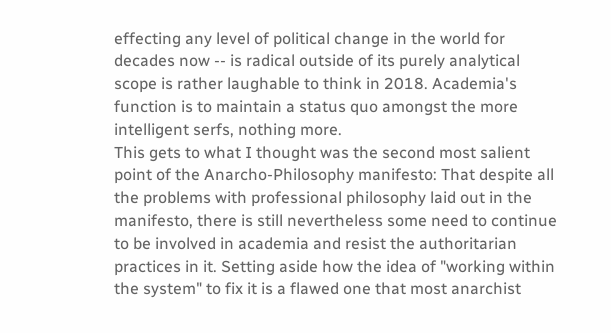effecting any level of political change in the world for decades now -- is radical outside of its purely analytical scope is rather laughable to think in 2018. Academia's function is to maintain a status quo amongst the more intelligent serfs, nothing more.
This gets to what I thought was the second most salient point of the Anarcho-Philosophy manifesto: That despite all the problems with professional philosophy laid out in the manifesto, there is still nevertheless some need to continue to be involved in academia and resist the authoritarian practices in it. Setting aside how the idea of "working within the system" to fix it is a flawed one that most anarchist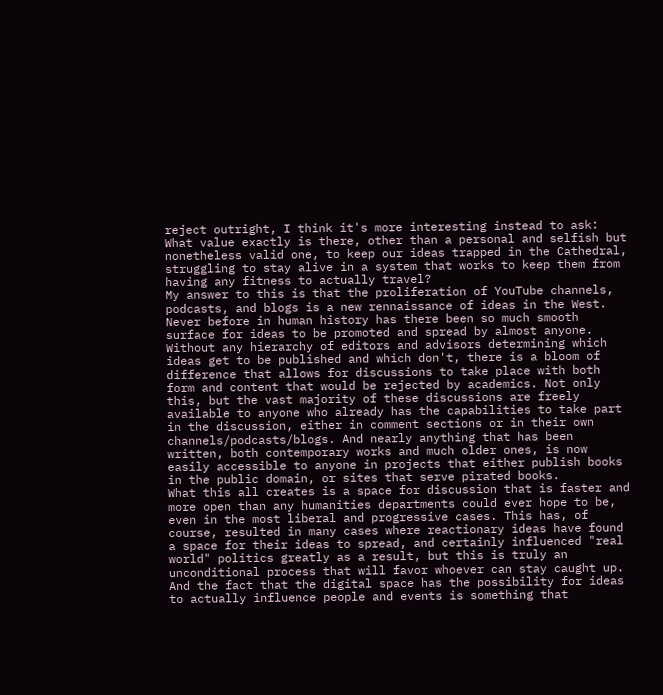reject outright, I think it's more interesting instead to ask: What value exactly is there, other than a personal and selfish but nonetheless valid one, to keep our ideas trapped in the Cathedral, struggling to stay alive in a system that works to keep them from having any fitness to actually travel?
My answer to this is that the proliferation of YouTube channels, podcasts, and blogs is a new rennaissance of ideas in the West. Never before in human history has there been so much smooth surface for ideas to be promoted and spread by almost anyone. Without any hierarchy of editors and advisors determining which ideas get to be published and which don't, there is a bloom of difference that allows for discussions to take place with both form and content that would be rejected by academics. Not only this, but the vast majority of these discussions are freely available to anyone who already has the capabilities to take part in the discussion, either in comment sections or in their own channels/podcasts/blogs. And nearly anything that has been written, both contemporary works and much older ones, is now easily accessible to anyone in projects that either publish books in the public domain, or sites that serve pirated books.
What this all creates is a space for discussion that is faster and more open than any humanities departments could ever hope to be, even in the most liberal and progressive cases. This has, of course, resulted in many cases where reactionary ideas have found a space for their ideas to spread, and certainly influenced "real world" politics greatly as a result, but this is truly an unconditional process that will favor whoever can stay caught up. And the fact that the digital space has the possibility for ideas to actually influence people and events is something that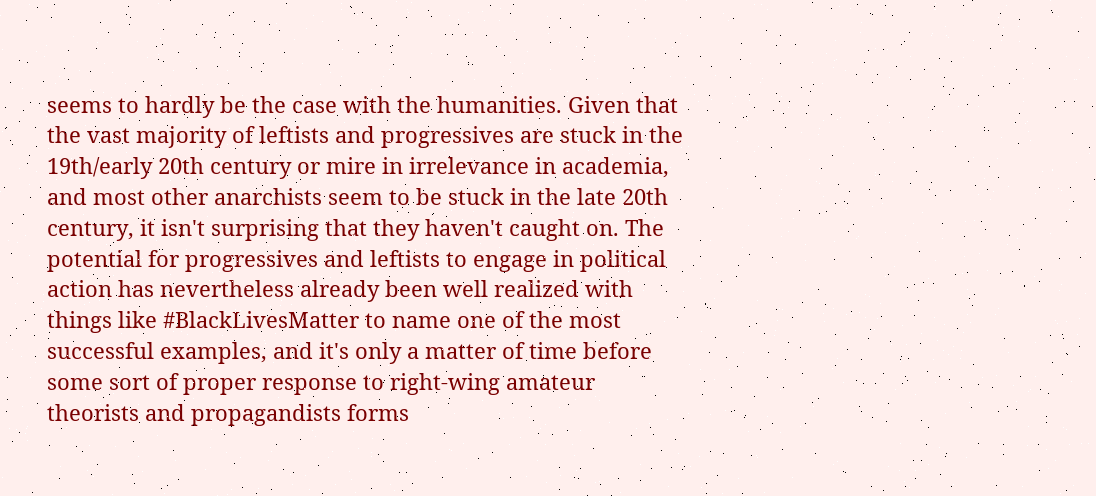seems to hardly be the case with the humanities. Given that the vast majority of leftists and progressives are stuck in the 19th/early 20th century or mire in irrelevance in academia, and most other anarchists seem to be stuck in the late 20th century, it isn't surprising that they haven't caught on. The potential for progressives and leftists to engage in political action has nevertheless already been well realized with things like #BlackLivesMatter to name one of the most successful examples, and it's only a matter of time before some sort of proper response to right-wing amateur theorists and propagandists forms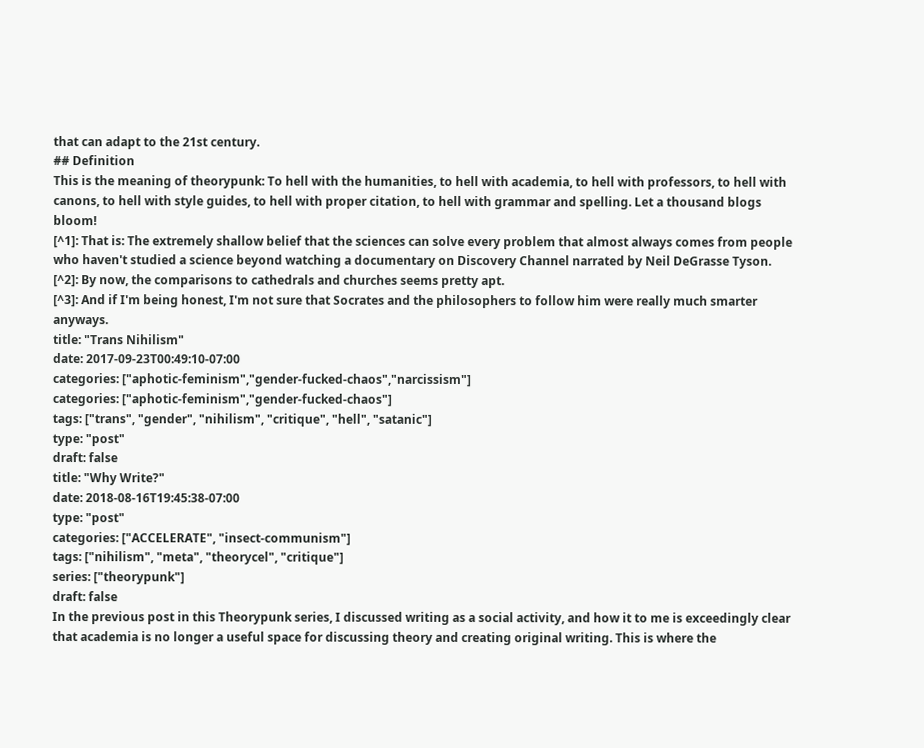that can adapt to the 21st century.
## Definition
This is the meaning of theorypunk: To hell with the humanities, to hell with academia, to hell with professors, to hell with canons, to hell with style guides, to hell with proper citation, to hell with grammar and spelling. Let a thousand blogs bloom!
[^1]: That is: The extremely shallow belief that the sciences can solve every problem that almost always comes from people who haven't studied a science beyond watching a documentary on Discovery Channel narrated by Neil DeGrasse Tyson.
[^2]: By now, the comparisons to cathedrals and churches seems pretty apt.
[^3]: And if I'm being honest, I'm not sure that Socrates and the philosophers to follow him were really much smarter anyways.
title: "Trans Nihilism"
date: 2017-09-23T00:49:10-07:00
categories: ["aphotic-feminism","gender-fucked-chaos","narcissism"]
categories: ["aphotic-feminism","gender-fucked-chaos"]
tags: ["trans", "gender", "nihilism", "critique", "hell", "satanic"]
type: "post"
draft: false
title: "Why Write?"
date: 2018-08-16T19:45:38-07:00
type: "post"
categories: ["ACCELERATE", "insect-communism"]
tags: ["nihilism", "meta", "theorycel", "critique"]
series: ["theorypunk"]
draft: false
In the previous post in this Theorypunk series, I discussed writing as a social activity, and how it to me is exceedingly clear that academia is no longer a useful space for discussing theory and creating original writing. This is where the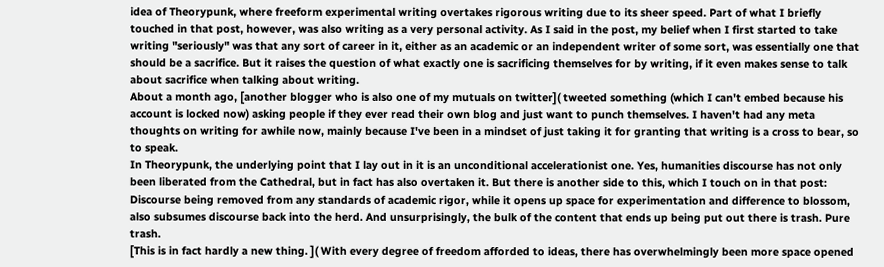idea of Theorypunk, where freeform experimental writing overtakes rigorous writing due to its sheer speed. Part of what I briefly touched in that post, however, was also writing as a very personal activity. As I said in the post, my belief when I first started to take writing "seriously" was that any sort of career in it, either as an academic or an independent writer of some sort, was essentially one that should be a sacrifice. But it raises the question of what exactly one is sacrificing themselves for by writing, if it even makes sense to talk about sacrifice when talking about writing.
About a month ago, [another blogger who is also one of my mutuals on twitter]( tweeted something (which I can't embed because his account is locked now) asking people if they ever read their own blog and just want to punch themselves. I haven't had any meta thoughts on writing for awhile now, mainly because I've been in a mindset of just taking it for granting that writing is a cross to bear, so to speak.
In Theorypunk, the underlying point that I lay out in it is an unconditional accelerationist one. Yes, humanities discourse has not only been liberated from the Cathedral, but in fact has also overtaken it. But there is another side to this, which I touch on in that post: Discourse being removed from any standards of academic rigor, while it opens up space for experimentation and difference to blossom, also subsumes discourse back into the herd. And unsurprisingly, the bulk of the content that ends up being put out there is trash. Pure trash.
[This is in fact hardly a new thing. ]( With every degree of freedom afforded to ideas, there has overwhelmingly been more space opened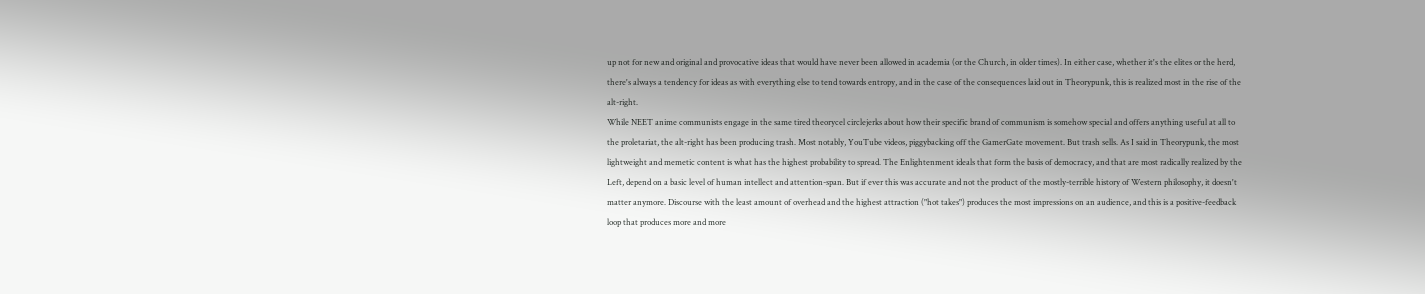up not for new and original and provocative ideas that would have never been allowed in academia (or the Church, in older times). In either case, whether it's the elites or the herd, there's always a tendency for ideas as with everything else to tend towards entropy, and in the case of the consequences laid out in Theorypunk, this is realized most in the rise of the alt-right.
While NEET anime communists engage in the same tired theorycel circlejerks about how their specific brand of communism is somehow special and offers anything useful at all to the proletariat, the alt-right has been producing trash. Most notably, YouTube videos, piggybacking off the GamerGate movement. But trash sells. As I said in Theorypunk, the most lightweight and memetic content is what has the highest probability to spread. The Enlightenment ideals that form the basis of democracy, and that are most radically realized by the Left, depend on a basic level of human intellect and attention-span. But if ever this was accurate and not the product of the mostly-terrible history of Western philosophy, it doesn't matter anymore. Discourse with the least amount of overhead and the highest attraction ("hot takes") produces the most impressions on an audience, and this is a positive-feedback loop that produces more and more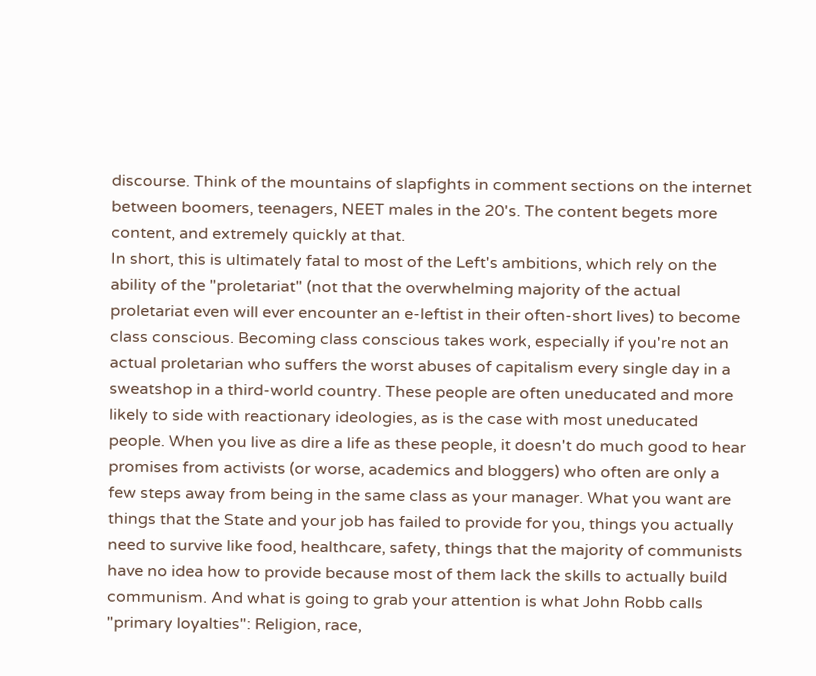discourse. Think of the mountains of slapfights in comment sections on the internet between boomers, teenagers, NEET males in the 20's. The content begets more content, and extremely quickly at that.
In short, this is ultimately fatal to most of the Left's ambitions, which rely on the ability of the "proletariat" (not that the overwhelming majority of the actual proletariat even will ever encounter an e-leftist in their often-short lives) to become class conscious. Becoming class conscious takes work, especially if you're not an actual proletarian who suffers the worst abuses of capitalism every single day in a sweatshop in a third-world country. These people are often uneducated and more likely to side with reactionary ideologies, as is the case with most uneducated people. When you live as dire a life as these people, it doesn't do much good to hear promises from activists (or worse, academics and bloggers) who often are only a few steps away from being in the same class as your manager. What you want are things that the State and your job has failed to provide for you, things you actually need to survive like food, healthcare, safety, things that the majority of communists have no idea how to provide because most of them lack the skills to actually build communism. And what is going to grab your attention is what John Robb calls "primary loyalties": Religion, race,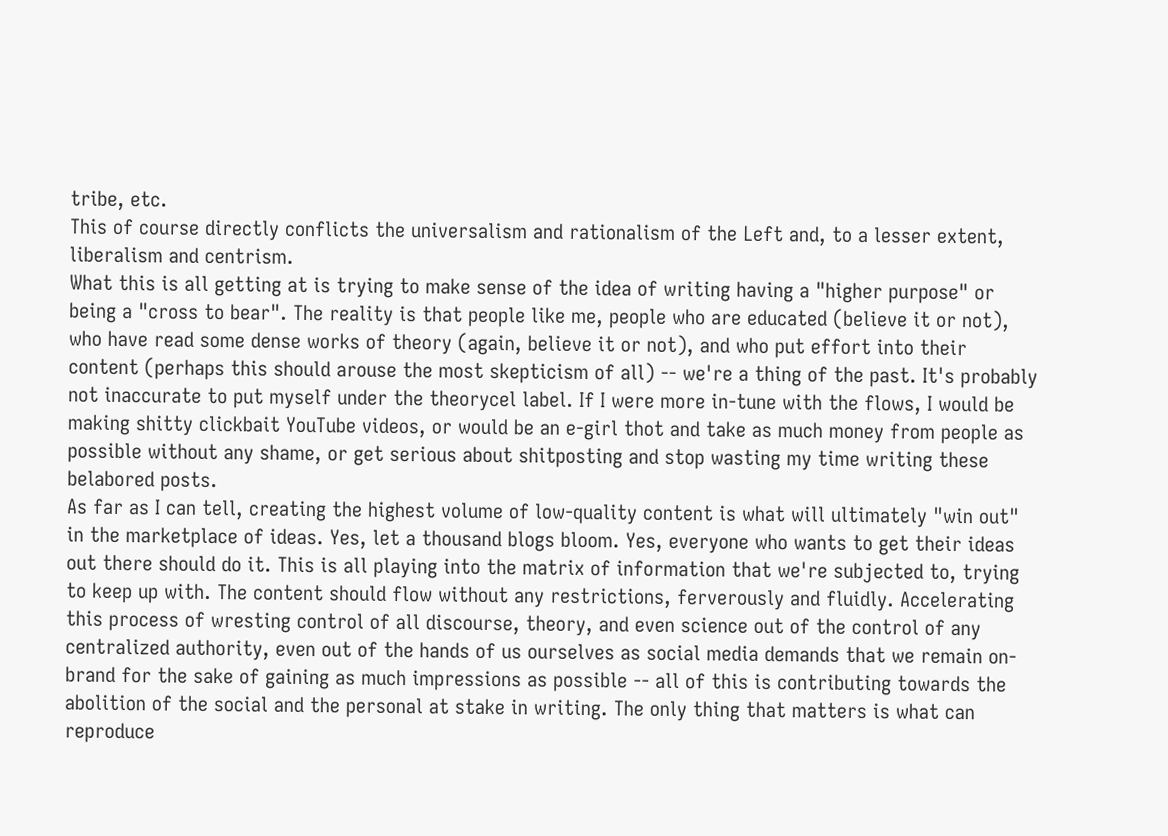tribe, etc.
This of course directly conflicts the universalism and rationalism of the Left and, to a lesser extent, liberalism and centrism.
What this is all getting at is trying to make sense of the idea of writing having a "higher purpose" or being a "cross to bear". The reality is that people like me, people who are educated (believe it or not), who have read some dense works of theory (again, believe it or not), and who put effort into their content (perhaps this should arouse the most skepticism of all) -- we're a thing of the past. It's probably not inaccurate to put myself under the theorycel label. If I were more in-tune with the flows, I would be making shitty clickbait YouTube videos, or would be an e-girl thot and take as much money from people as possible without any shame, or get serious about shitposting and stop wasting my time writing these belabored posts.
As far as I can tell, creating the highest volume of low-quality content is what will ultimately "win out" in the marketplace of ideas. Yes, let a thousand blogs bloom. Yes, everyone who wants to get their ideas out there should do it. This is all playing into the matrix of information that we're subjected to, trying to keep up with. The content should flow without any restrictions, ferverously and fluidly. Accelerating this process of wresting control of all discourse, theory, and even science out of the control of any centralized authority, even out of the hands of us ourselves as social media demands that we remain on-brand for the sake of gaining as much impressions as possible -- all of this is contributing towards the abolition of the social and the personal at stake in writing. The only thing that matters is what can reproduce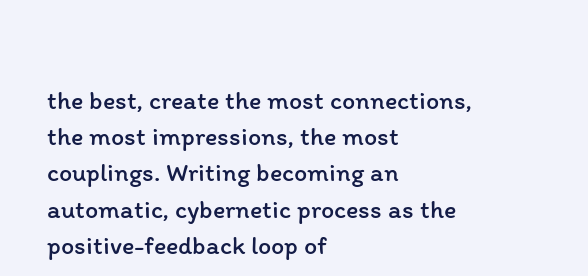the best, create the most connections, the most impressions, the most couplings. Writing becoming an automatic, cybernetic process as the positive-feedback loop of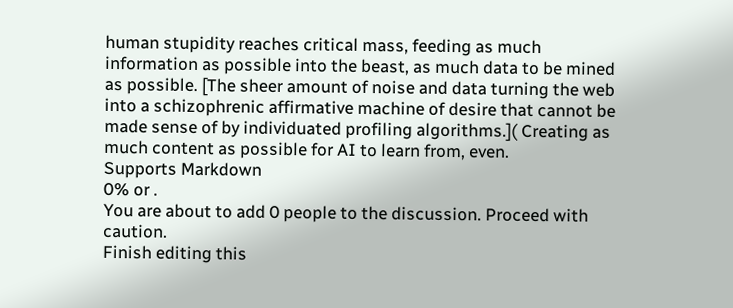human stupidity reaches critical mass, feeding as much information as possible into the beast, as much data to be mined as possible. [The sheer amount of noise and data turning the web into a schizophrenic affirmative machine of desire that cannot be made sense of by individuated profiling algorithms.]( Creating as much content as possible for AI to learn from, even.
Supports Markdown
0% or .
You are about to add 0 people to the discussion. Proceed with caution.
Finish editing this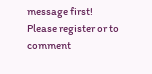message first!
Please register or to comment